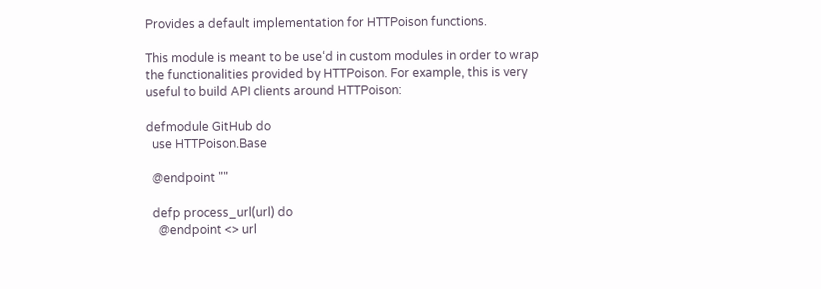Provides a default implementation for HTTPoison functions.

This module is meant to be use‘d in custom modules in order to wrap the functionalities provided by HTTPoison. For example, this is very useful to build API clients around HTTPoison:

defmodule GitHub do
  use HTTPoison.Base

  @endpoint ""

  defp process_url(url) do
    @endpoint <> url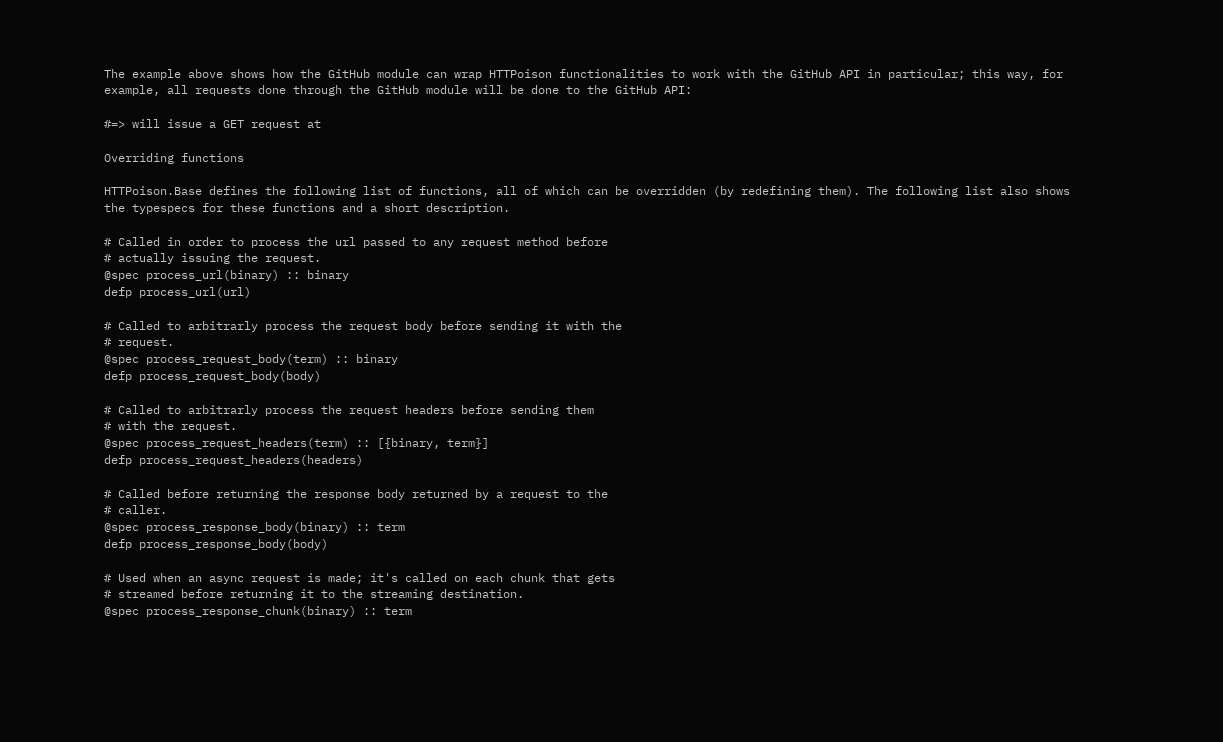The example above shows how the GitHub module can wrap HTTPoison functionalities to work with the GitHub API in particular; this way, for example, all requests done through the GitHub module will be done to the GitHub API:

#=> will issue a GET request at

Overriding functions

HTTPoison.Base defines the following list of functions, all of which can be overridden (by redefining them). The following list also shows the typespecs for these functions and a short description.

# Called in order to process the url passed to any request method before
# actually issuing the request.
@spec process_url(binary) :: binary
defp process_url(url)

# Called to arbitrarly process the request body before sending it with the
# request.
@spec process_request_body(term) :: binary
defp process_request_body(body)

# Called to arbitrarly process the request headers before sending them
# with the request.
@spec process_request_headers(term) :: [{binary, term}]
defp process_request_headers(headers)

# Called before returning the response body returned by a request to the
# caller.
@spec process_response_body(binary) :: term
defp process_response_body(body)

# Used when an async request is made; it's called on each chunk that gets
# streamed before returning it to the streaming destination.
@spec process_response_chunk(binary) :: term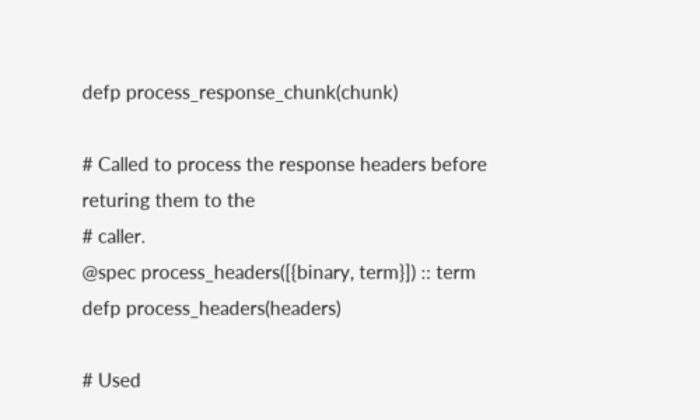defp process_response_chunk(chunk)

# Called to process the response headers before returing them to the
# caller.
@spec process_headers([{binary, term}]) :: term
defp process_headers(headers)

# Used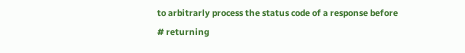to arbitrarly process the status code of a response before
# returning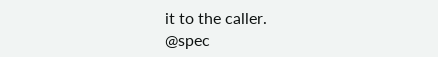it to the caller.
@spec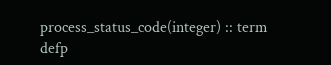process_status_code(integer) :: term
defp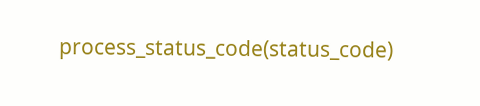process_status_code(status_code)